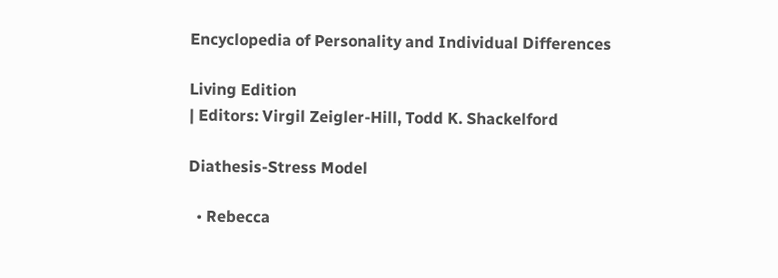Encyclopedia of Personality and Individual Differences

Living Edition
| Editors: Virgil Zeigler-Hill, Todd K. Shackelford

Diathesis-Stress Model

  • Rebecca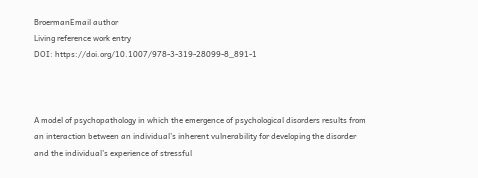BroermanEmail author
Living reference work entry
DOI: https://doi.org/10.1007/978-3-319-28099-8_891-1



A model of psychopathology in which the emergence of psychological disorders results from an interaction between an individual’s inherent vulnerability for developing the disorder and the individual’s experience of stressful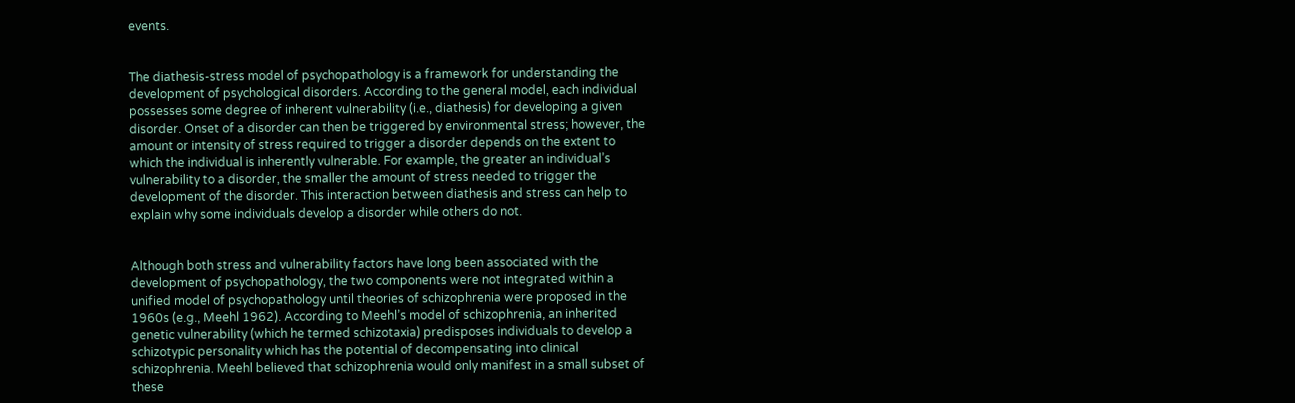events.


The diathesis-stress model of psychopathology is a framework for understanding the development of psychological disorders. According to the general model, each individual possesses some degree of inherent vulnerability (i.e., diathesis) for developing a given disorder. Onset of a disorder can then be triggered by environmental stress; however, the amount or intensity of stress required to trigger a disorder depends on the extent to which the individual is inherently vulnerable. For example, the greater an individual’s vulnerability to a disorder, the smaller the amount of stress needed to trigger the development of the disorder. This interaction between diathesis and stress can help to explain why some individuals develop a disorder while others do not.


Although both stress and vulnerability factors have long been associated with the development of psychopathology, the two components were not integrated within a unified model of psychopathology until theories of schizophrenia were proposed in the 1960s (e.g., Meehl 1962). According to Meehl’s model of schizophrenia, an inherited genetic vulnerability (which he termed schizotaxia) predisposes individuals to develop a schizotypic personality which has the potential of decompensating into clinical schizophrenia. Meehl believed that schizophrenia would only manifest in a small subset of these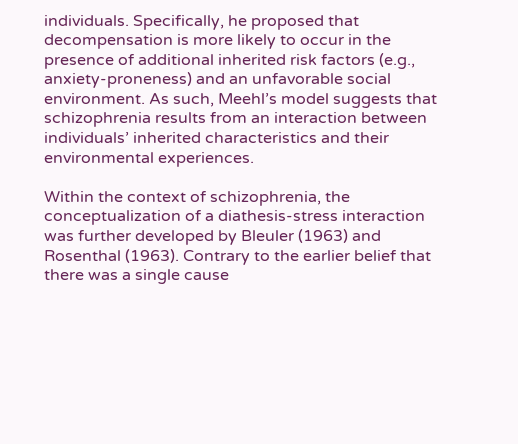individuals. Specifically, he proposed that decompensation is more likely to occur in the presence of additional inherited risk factors (e.g., anxiety-proneness) and an unfavorable social environment. As such, Meehl’s model suggests that schizophrenia results from an interaction between individuals’ inherited characteristics and their environmental experiences.

Within the context of schizophrenia, the conceptualization of a diathesis-stress interaction was further developed by Bleuler (1963) and Rosenthal (1963). Contrary to the earlier belief that there was a single cause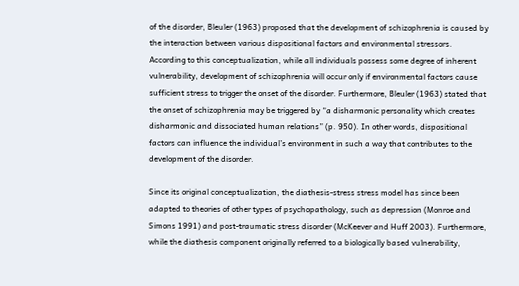of the disorder, Bleuler (1963) proposed that the development of schizophrenia is caused by the interaction between various dispositional factors and environmental stressors. According to this conceptualization, while all individuals possess some degree of inherent vulnerability, development of schizophrenia will occur only if environmental factors cause sufficient stress to trigger the onset of the disorder. Furthermore, Bleuler (1963) stated that the onset of schizophrenia may be triggered by “a disharmonic personality which creates disharmonic and dissociated human relations” (p. 950). In other words, dispositional factors can influence the individual’s environment in such a way that contributes to the development of the disorder.

Since its original conceptualization, the diathesis-stress stress model has since been adapted to theories of other types of psychopathology, such as depression (Monroe and Simons 1991) and post-traumatic stress disorder (McKeever and Huff 2003). Furthermore, while the diathesis component originally referred to a biologically based vulnerability,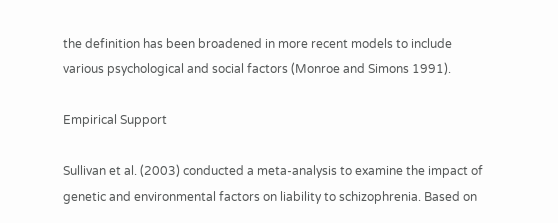the definition has been broadened in more recent models to include various psychological and social factors (Monroe and Simons 1991).

Empirical Support

Sullivan et al. (2003) conducted a meta-analysis to examine the impact of genetic and environmental factors on liability to schizophrenia. Based on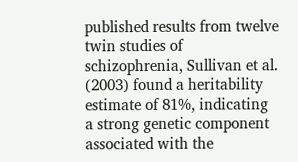published results from twelve twin studies of schizophrenia, Sullivan et al. (2003) found a heritability estimate of 81%, indicating a strong genetic component associated with the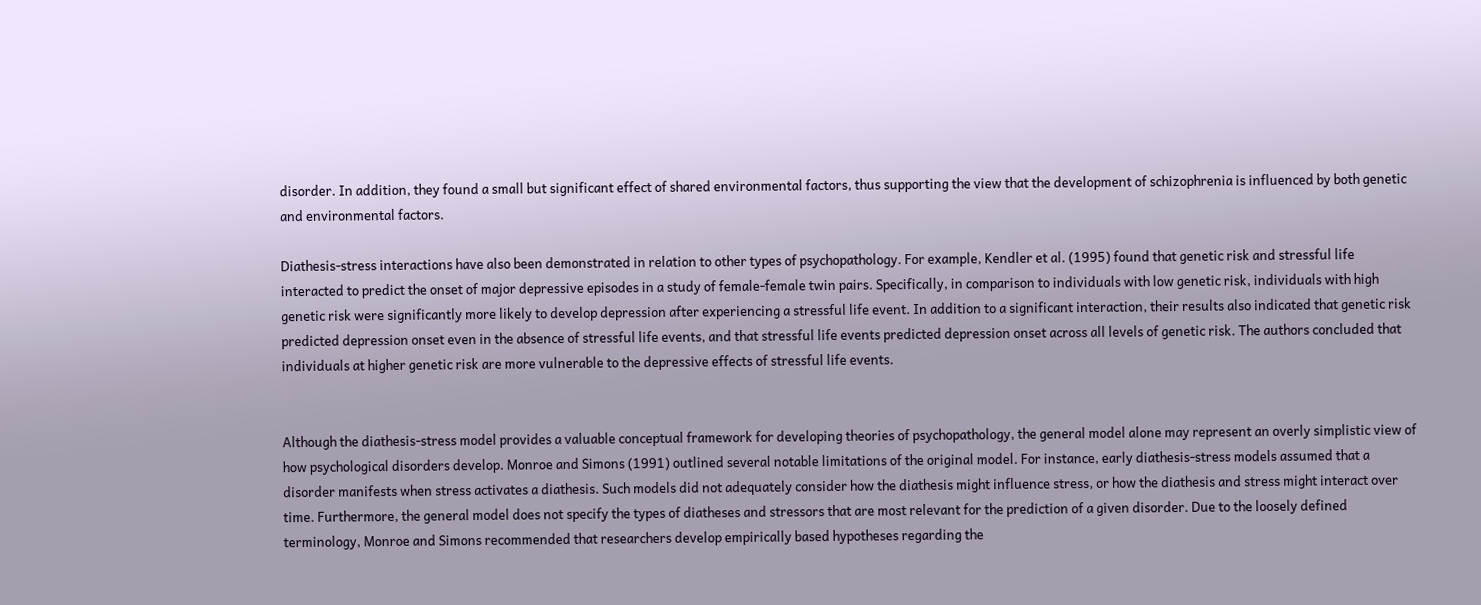disorder. In addition, they found a small but significant effect of shared environmental factors, thus supporting the view that the development of schizophrenia is influenced by both genetic and environmental factors.

Diathesis-stress interactions have also been demonstrated in relation to other types of psychopathology. For example, Kendler et al. (1995) found that genetic risk and stressful life interacted to predict the onset of major depressive episodes in a study of female-female twin pairs. Specifically, in comparison to individuals with low genetic risk, individuals with high genetic risk were significantly more likely to develop depression after experiencing a stressful life event. In addition to a significant interaction, their results also indicated that genetic risk predicted depression onset even in the absence of stressful life events, and that stressful life events predicted depression onset across all levels of genetic risk. The authors concluded that individuals at higher genetic risk are more vulnerable to the depressive effects of stressful life events.


Although the diathesis-stress model provides a valuable conceptual framework for developing theories of psychopathology, the general model alone may represent an overly simplistic view of how psychological disorders develop. Monroe and Simons (1991) outlined several notable limitations of the original model. For instance, early diathesis-stress models assumed that a disorder manifests when stress activates a diathesis. Such models did not adequately consider how the diathesis might influence stress, or how the diathesis and stress might interact over time. Furthermore, the general model does not specify the types of diatheses and stressors that are most relevant for the prediction of a given disorder. Due to the loosely defined terminology, Monroe and Simons recommended that researchers develop empirically based hypotheses regarding the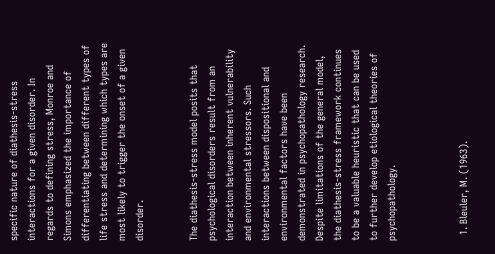specific nature of diathesis-stress interactions for a given disorder. In regards to defining stress, Monroe and Simons emphasized the importance of differentiating between different types of life stress and determining which types are most likely to trigger the onset of a given disorder.


The diathesis-stress model posits that psychological disorders result from an interaction between inherent vulnerability and environmental stressors. Such interactions between dispositional and environmental factors have been demonstrated in psychopathology research. Despite limitations of the general model, the diathesis-stress framework continues to be a valuable heuristic that can be used to further develop etiological theories of psychopathology.



  1. Bleuler, M. (1963).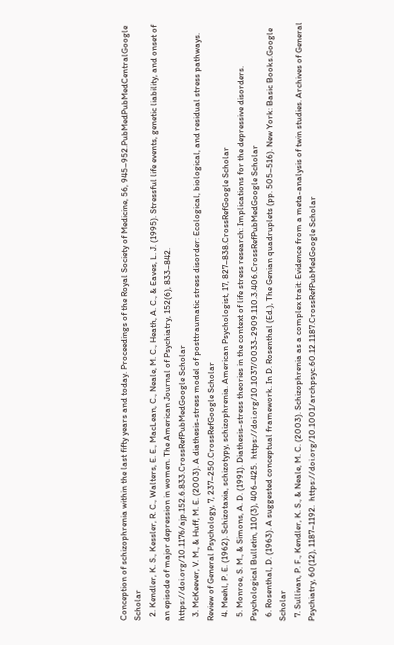Conception of schizophrenia within the last fifty years and today. Proceedings of the Royal Society of Medicine, 56, 945–952.PubMedPubMedCentralGoogle Scholar
  2. Kendler, K. S., Kessler, R. C., Walters, E. E., MacLean, C., Neale, M. C., Heath, A. C., & Eaves, L. J. (1995). Stressful life events, genetic liability, and onset of an episode of major depression in women. The American Journal of Psychiatry, 152(6), 833–842.  https://doi.org/10.1176/ajp.152.6.833.CrossRefPubMedGoogle Scholar
  3. McKeever, V. M., & Huff, M. E. (2003). A diathesis-stress model of posttraumatic stress disorder: Ecological, biological, and residual stress pathways. Review of General Psychology, 7, 237–250.CrossRefGoogle Scholar
  4. Meehl, P. E. (1962). Schizotaxia, schizotypy, schizophrenia. American Psychologist, 17, 827–838.CrossRefGoogle Scholar
  5. Monroe, S. M., & Simons, A. D. (1991). Diathesis-stress theories in the context of life stress research: Implications for the depressive disorders. Psychological Bulletin, 110(3), 406–425.  https://doi.org/10.1037/0033-2909.110.3.406.CrossRefPubMedGoogle Scholar
  6. Rosenthal, D. (1963). A suggested conceptual framework. In D. Rosenthal (Ed.), The Genian quadruplets (pp. 505–516). New York: Basic Books.Google Scholar
  7. Sullivan, P. F., Kendler, K. S., & Neale, M. C. (2003). Schizophrenia as a complex trait: Evidence from a meta-analysis of twin studies. Archives of General Psychiatry, 60(12), 1187–1192.  https://doi.org/10.1001/archpsyc.60.12.1187.CrossRefPubMedGoogle Scholar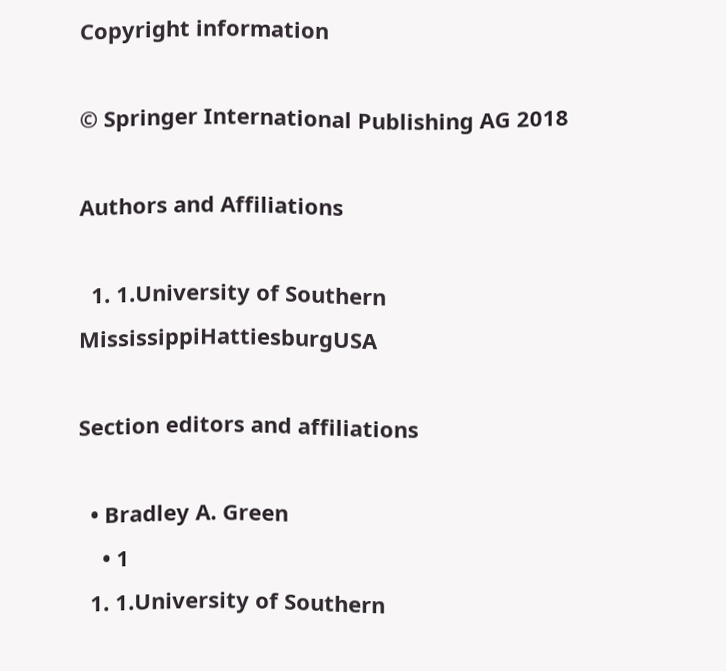Copyright information

© Springer International Publishing AG 2018

Authors and Affiliations

  1. 1.University of Southern MississippiHattiesburgUSA

Section editors and affiliations

  • Bradley A. Green
    • 1
  1. 1.University of Southern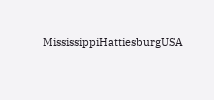MississippiHattiesburgUSA